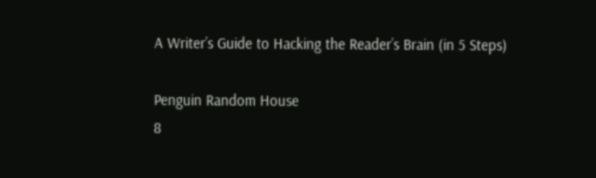A Writer’s Guide to Hacking the Reader’s Brain (in 5 Steps)

Penguin Random House
8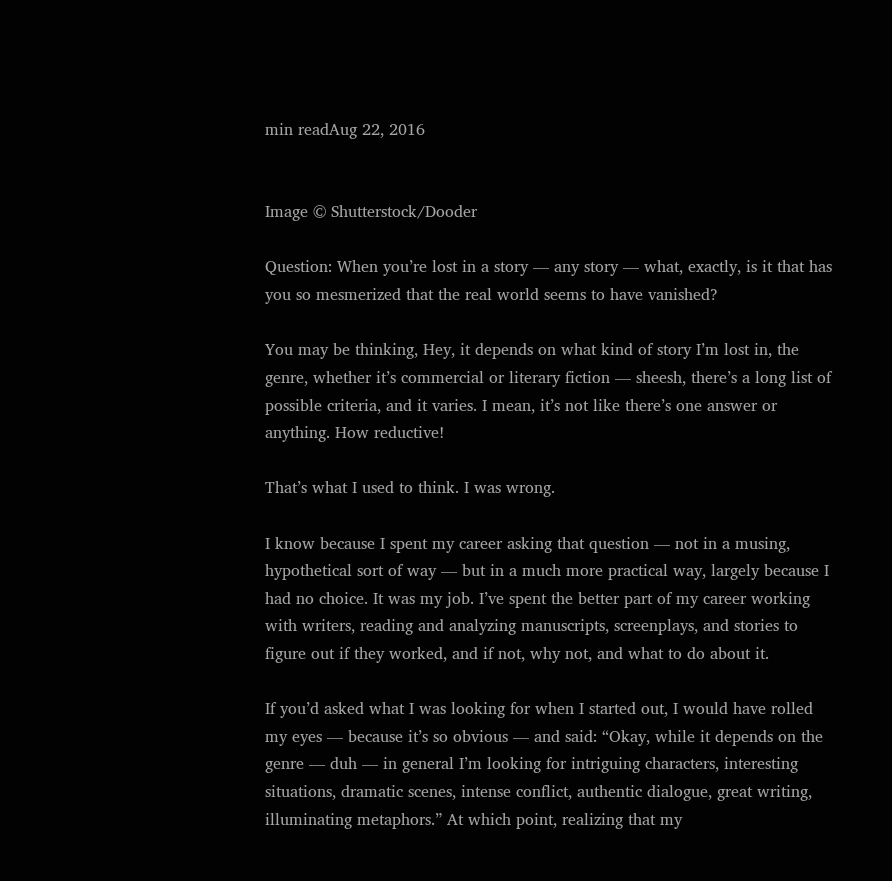min readAug 22, 2016


Image © Shutterstock/Dooder

Question: When you’re lost in a story — any story — what, exactly, is it that has you so mesmerized that the real world seems to have vanished?

You may be thinking, Hey, it depends on what kind of story I’m lost in, the genre, whether it’s commercial or literary fiction — sheesh, there’s a long list of possible criteria, and it varies. I mean, it’s not like there’s one answer or anything. How reductive!

That’s what I used to think. I was wrong.

I know because I spent my career asking that question — not in a musing, hypothetical sort of way — but in a much more practical way, largely because I had no choice. It was my job. I’ve spent the better part of my career working with writers, reading and analyzing manuscripts, screenplays, and stories to figure out if they worked, and if not, why not, and what to do about it.

If you’d asked what I was looking for when I started out, I would have rolled my eyes — because it’s so obvious — and said: “Okay, while it depends on the genre — duh — in general I’m looking for intriguing characters, interesting situations, dramatic scenes, intense conflict, authentic dialogue, great writing, illuminating metaphors.” At which point, realizing that my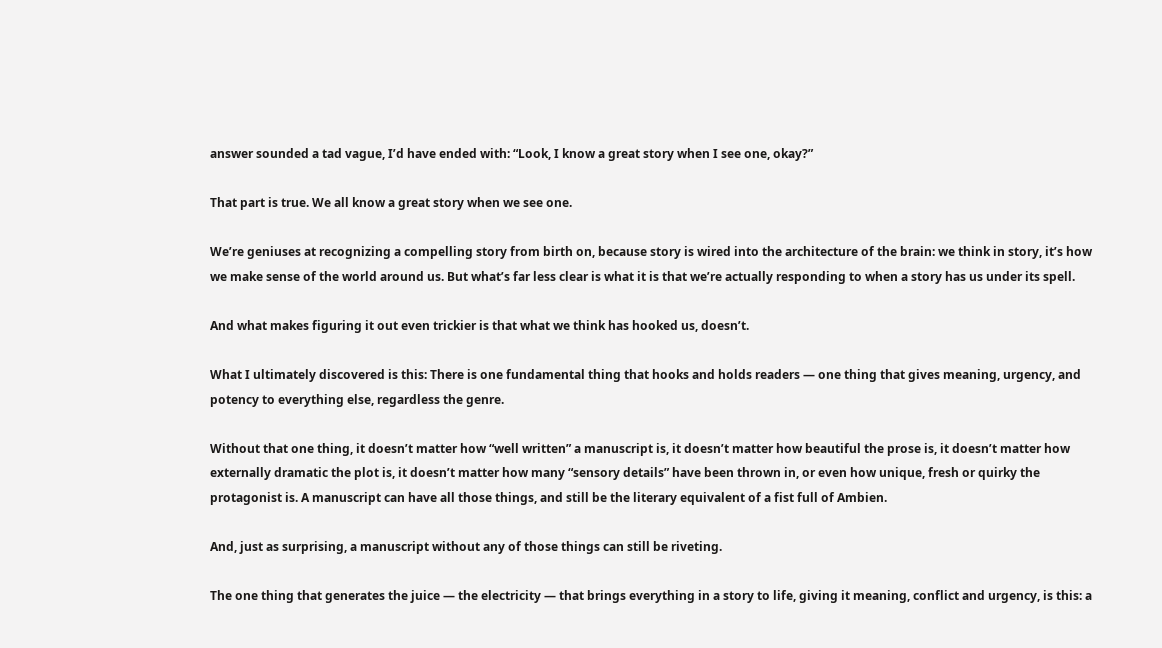answer sounded a tad vague, I’d have ended with: “Look, I know a great story when I see one, okay?”

That part is true. We all know a great story when we see one.

We’re geniuses at recognizing a compelling story from birth on, because story is wired into the architecture of the brain: we think in story, it’s how we make sense of the world around us. But what’s far less clear is what it is that we’re actually responding to when a story has us under its spell.

And what makes figuring it out even trickier is that what we think has hooked us, doesn’t.

What I ultimately discovered is this: There is one fundamental thing that hooks and holds readers — one thing that gives meaning, urgency, and potency to everything else, regardless the genre.

Without that one thing, it doesn’t matter how “well written” a manuscript is, it doesn’t matter how beautiful the prose is, it doesn’t matter how externally dramatic the plot is, it doesn’t matter how many “sensory details” have been thrown in, or even how unique, fresh or quirky the protagonist is. A manuscript can have all those things, and still be the literary equivalent of a fist full of Ambien.

And, just as surprising, a manuscript without any of those things can still be riveting.

The one thing that generates the juice — the electricity — that brings everything in a story to life, giving it meaning, conflict and urgency, is this: a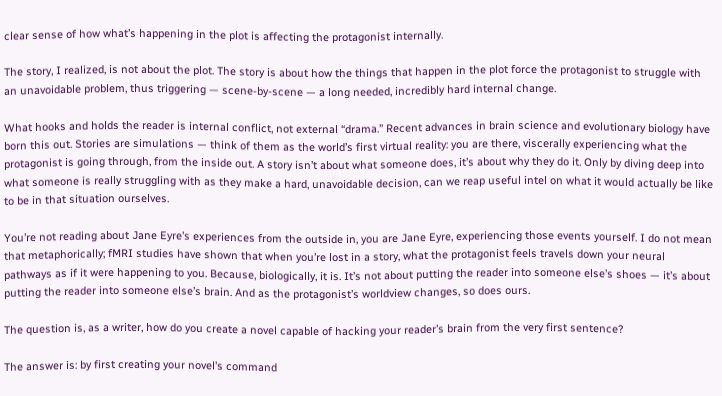clear sense of how what’s happening in the plot is affecting the protagonist internally.

The story, I realized, is not about the plot. The story is about how the things that happen in the plot force the protagonist to struggle with an unavoidable problem, thus triggering — scene-by-scene — a long needed, incredibly hard internal change.

What hooks and holds the reader is internal conflict, not external “drama.” Recent advances in brain science and evolutionary biology have born this out. Stories are simulations — think of them as the world’s first virtual reality: you are there, viscerally experiencing what the protagonist is going through, from the inside out. A story isn’t about what someone does, it’s about why they do it. Only by diving deep into what someone is really struggling with as they make a hard, unavoidable decision, can we reap useful intel on what it would actually be like to be in that situation ourselves.

You’re not reading about Jane Eyre’s experiences from the outside in, you are Jane Eyre, experiencing those events yourself. I do not mean that metaphorically; fMRI studies have shown that when you’re lost in a story, what the protagonist feels travels down your neural pathways as if it were happening to you. Because, biologically, it is. It’s not about putting the reader into someone else’s shoes — it’s about putting the reader into someone else’s brain. And as the protagonist’s worldview changes, so does ours.

The question is, as a writer, how do you create a novel capable of hacking your reader’s brain from the very first sentence?

The answer is: by first creating your novel’s command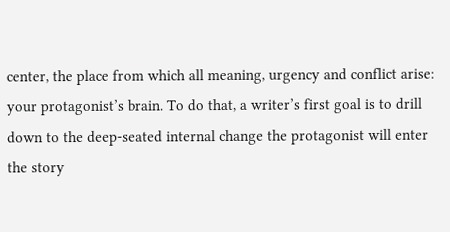center, the place from which all meaning, urgency and conflict arise: your protagonist’s brain. To do that, a writer’s first goal is to drill down to the deep-seated internal change the protagonist will enter the story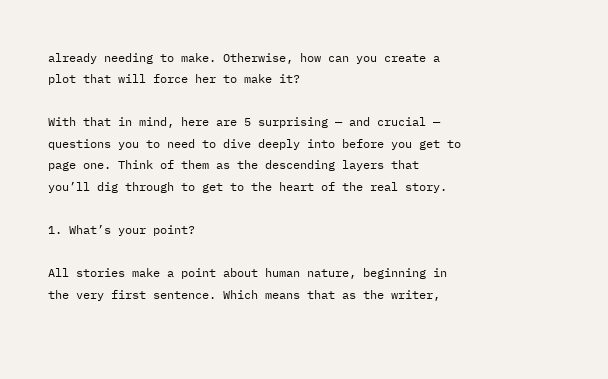already needing to make. Otherwise, how can you create a plot that will force her to make it?

With that in mind, here are 5 surprising — and crucial — questions you to need to dive deeply into before you get to page one. Think of them as the descending layers that you’ll dig through to get to the heart of the real story.

1. What’s your point?

All stories make a point about human nature, beginning in the very first sentence. Which means that as the writer,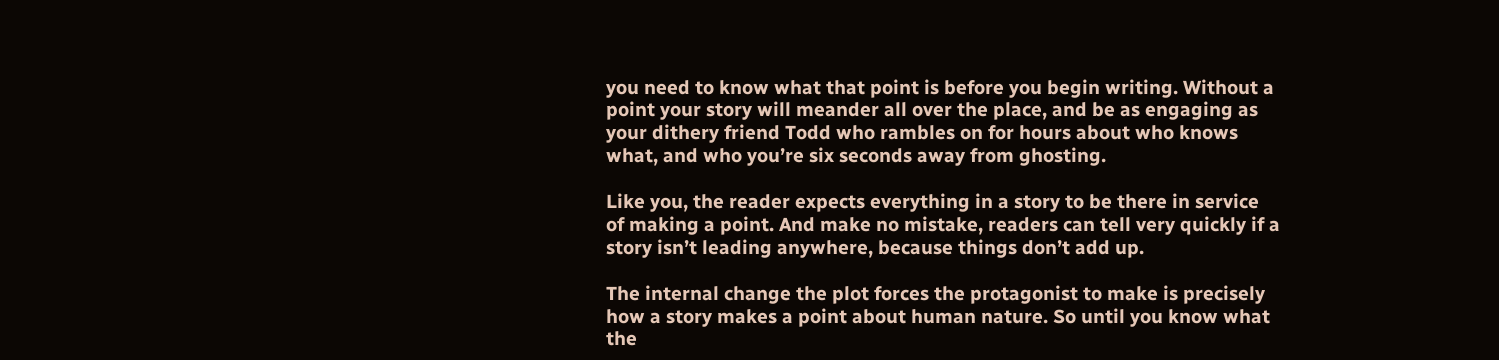you need to know what that point is before you begin writing. Without a point your story will meander all over the place, and be as engaging as your dithery friend Todd who rambles on for hours about who knows what, and who you’re six seconds away from ghosting.

Like you, the reader expects everything in a story to be there in service of making a point. And make no mistake, readers can tell very quickly if a story isn’t leading anywhere, because things don’t add up.

The internal change the plot forces the protagonist to make is precisely how a story makes a point about human nature. So until you know what the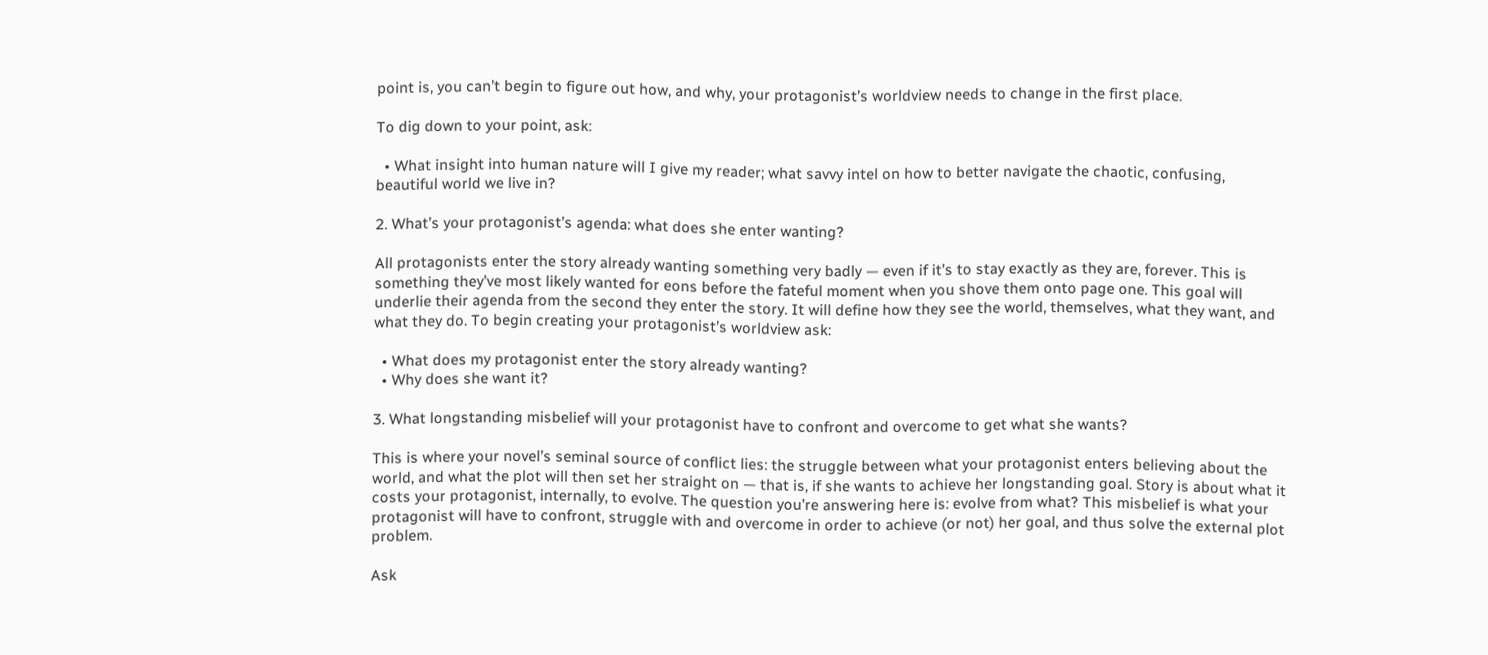point is, you can’t begin to figure out how, and why, your protagonist’s worldview needs to change in the first place.

To dig down to your point, ask:

  • What insight into human nature will I give my reader; what savvy intel on how to better navigate the chaotic, confusing, beautiful world we live in?

2. What’s your protagonist’s agenda: what does she enter wanting?

All protagonists enter the story already wanting something very badly — even if it’s to stay exactly as they are, forever. This is something they’ve most likely wanted for eons before the fateful moment when you shove them onto page one. This goal will underlie their agenda from the second they enter the story. It will define how they see the world, themselves, what they want, and what they do. To begin creating your protagonist’s worldview ask:

  • What does my protagonist enter the story already wanting?
  • Why does she want it?

3. What longstanding misbelief will your protagonist have to confront and overcome to get what she wants?

This is where your novel’s seminal source of conflict lies: the struggle between what your protagonist enters believing about the world, and what the plot will then set her straight on — that is, if she wants to achieve her longstanding goal. Story is about what it costs your protagonist, internally, to evolve. The question you’re answering here is: evolve from what? This misbelief is what your protagonist will have to confront, struggle with and overcome in order to achieve (or not) her goal, and thus solve the external plot problem.

Ask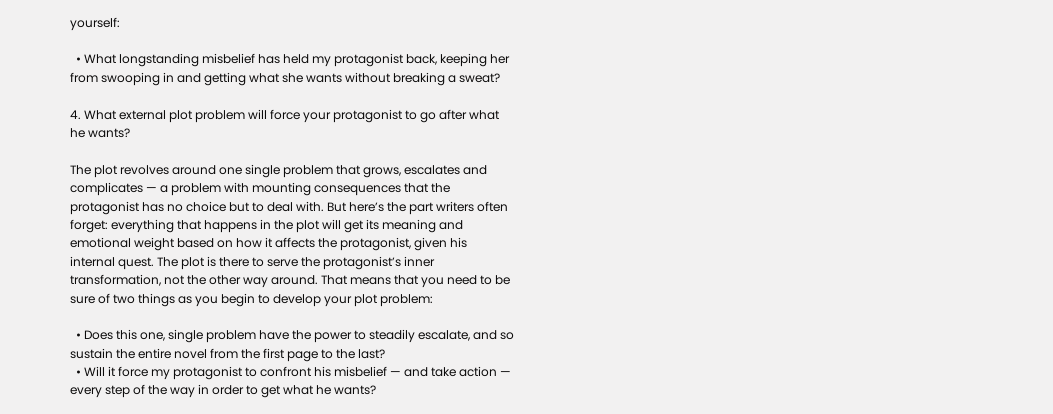yourself:

  • What longstanding misbelief has held my protagonist back, keeping her from swooping in and getting what she wants without breaking a sweat?

4. What external plot problem will force your protagonist to go after what he wants?

The plot revolves around one single problem that grows, escalates and complicates — a problem with mounting consequences that the protagonist has no choice but to deal with. But here’s the part writers often forget: everything that happens in the plot will get its meaning and emotional weight based on how it affects the protagonist, given his internal quest. The plot is there to serve the protagonist’s inner transformation, not the other way around. That means that you need to be sure of two things as you begin to develop your plot problem:

  • Does this one, single problem have the power to steadily escalate, and so sustain the entire novel from the first page to the last?
  • Will it force my protagonist to confront his misbelief — and take action — every step of the way in order to get what he wants?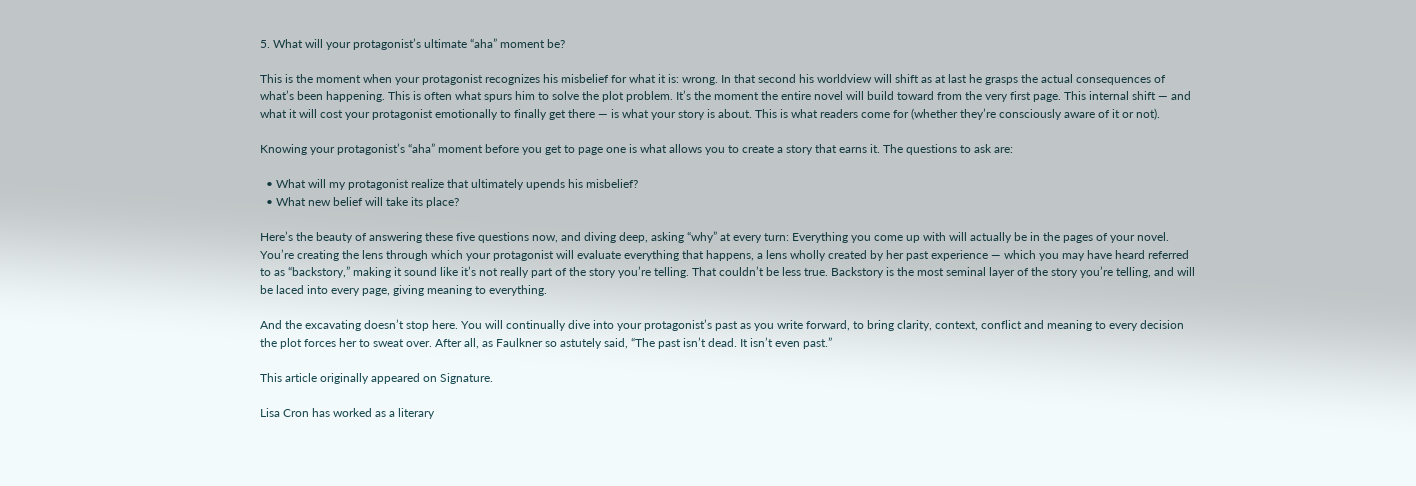5. What will your protagonist’s ultimate “aha” moment be?

This is the moment when your protagonist recognizes his misbelief for what it is: wrong. In that second his worldview will shift as at last he grasps the actual consequences of what’s been happening. This is often what spurs him to solve the plot problem. It’s the moment the entire novel will build toward from the very first page. This internal shift — and what it will cost your protagonist emotionally to finally get there — is what your story is about. This is what readers come for (whether they’re consciously aware of it or not).

Knowing your protagonist’s “aha” moment before you get to page one is what allows you to create a story that earns it. The questions to ask are:

  • What will my protagonist realize that ultimately upends his misbelief?
  • What new belief will take its place?

Here’s the beauty of answering these five questions now, and diving deep, asking “why” at every turn: Everything you come up with will actually be in the pages of your novel. You’re creating the lens through which your protagonist will evaluate everything that happens, a lens wholly created by her past experience — which you may have heard referred to as “backstory,” making it sound like it’s not really part of the story you’re telling. That couldn’t be less true. Backstory is the most seminal layer of the story you’re telling, and will be laced into every page, giving meaning to everything.

And the excavating doesn’t stop here. You will continually dive into your protagonist’s past as you write forward, to bring clarity, context, conflict and meaning to every decision the plot forces her to sweat over. After all, as Faulkner so astutely said, “The past isn’t dead. It isn’t even past.”

This article originally appeared on Signature.

Lisa Cron has worked as a literary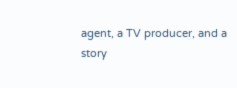agent, a TV producer, and a story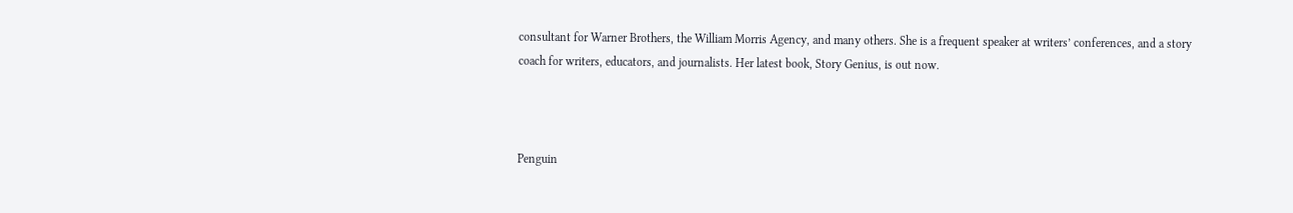consultant for Warner Brothers, the William Morris Agency, and many others. She is a frequent speaker at writers’ conferences, and a story coach for writers, educators, and journalists. Her latest book, Story Genius, is out now.



Penguin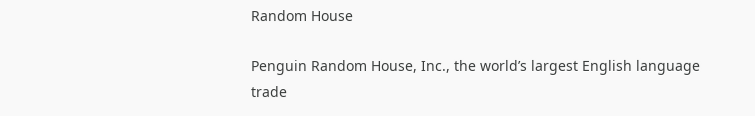Random House

Penguin Random House, Inc., the world’s largest English language trade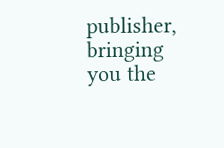publisher, bringing you the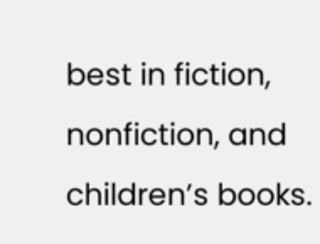best in fiction, nonfiction, and children’s books.